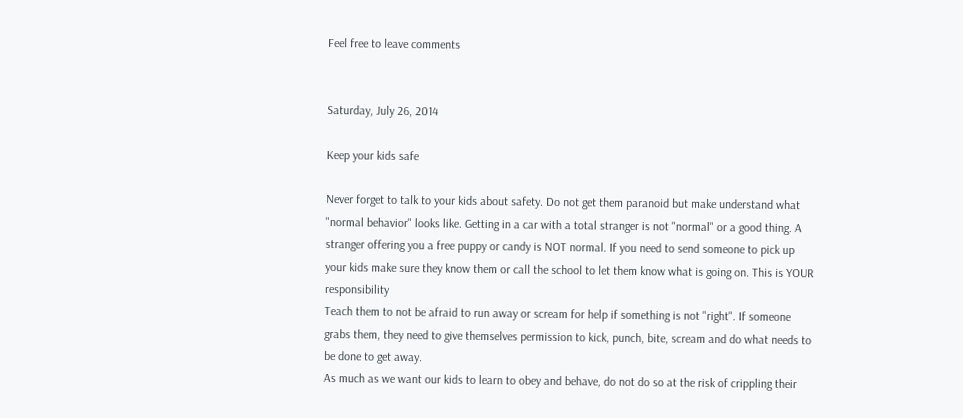Feel free to leave comments


Saturday, July 26, 2014

Keep your kids safe

Never forget to talk to your kids about safety. Do not get them paranoid but make understand what "normal behavior" looks like. Getting in a car with a total stranger is not "normal" or a good thing. A stranger offering you a free puppy or candy is NOT normal. If you need to send someone to pick up your kids make sure they know them or call the school to let them know what is going on. This is YOUR responsibility
Teach them to not be afraid to run away or scream for help if something is not "right". If someone grabs them, they need to give themselves permission to kick, punch, bite, scream and do what needs to be done to get away.
As much as we want our kids to learn to obey and behave, do not do so at the risk of crippling their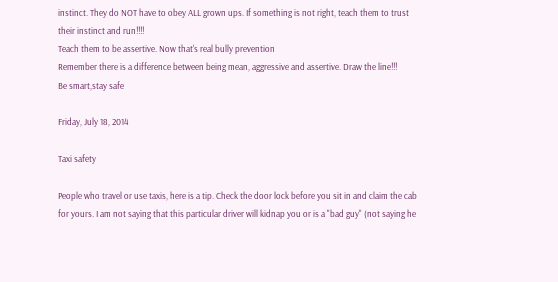instinct. They do NOT have to obey ALL grown ups. If something is not right, teach them to trust their instinct and run!!!!
Teach them to be assertive. Now that's real bully prevention
Remember there is a difference between being mean, aggressive and assertive. Draw the line!!!
Be smart,stay safe

Friday, July 18, 2014

Taxi safety

People who travel or use taxis, here is a tip. Check the door lock before you sit in and claim the cab for yours. I am not saying that this particular driver will kidnap you or is a "bad guy" (not saying he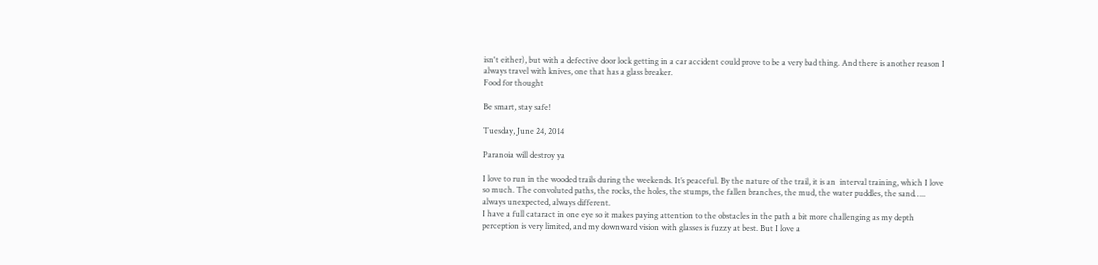isn't either), but with a defective door lock getting in a car accident could prove to be a very bad thing. And there is another reason I always travel with knives, one that has a glass breaker.
Food for thought

Be smart, stay safe!

Tuesday, June 24, 2014

Paranoia will destroy ya

I love to run in the wooded trails during the weekends. It’s peaceful. By the nature of the trail, it is an  interval training, which I love so much. The convoluted paths, the rocks, the holes, the stumps, the fallen branches, the mud, the water puddles, the sand….. always unexpected, always different.
I have a full cataract in one eye so it makes paying attention to the obstacles in the path a bit more challenging as my depth perception is very limited, and my downward vision with glasses is fuzzy at best. But I love a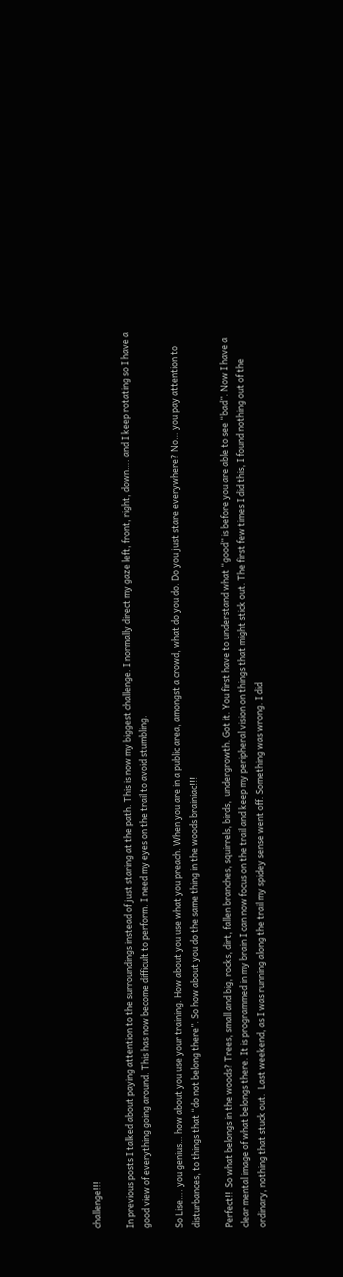challenge!!!

In previous posts I talked about paying attention to the surroundings instead of just staring at the path. This is now my biggest challenge. I normally direct my gaze left, front, right, down…. and I keep rotating so I have a good view of everything going around. This has now become difficult to perform. I need my eyes on the trail to avoid stumbling.

So Lise…. you genius… how about you use your training. How about you use what you preach. When you are in a public area, amongst a crowd, what do you do. Do you just stare everywhere? No… you pay attention to disturbances, to things that “do not belong there”. So how about you do the same thing in the woods brainiac!!!

Perfect!!  So what belongs in the woods? Trees, small and big, rocks, dirt, fallen branches, squirrels, birds,  undergrowth. Got it. You first have to understand what “good” is before you are able to see “bad”. Now I have a clear mental image of what belongs there. It is programmed in my brain I can now focus on the trail and keep my peripheral vision on things that might stick out. The first few times I did this, I found nothing out of the ordinary, nothing that stuck out.  Last weekend, as I was running along the trail my spidey sense went off. Something was wrong. I did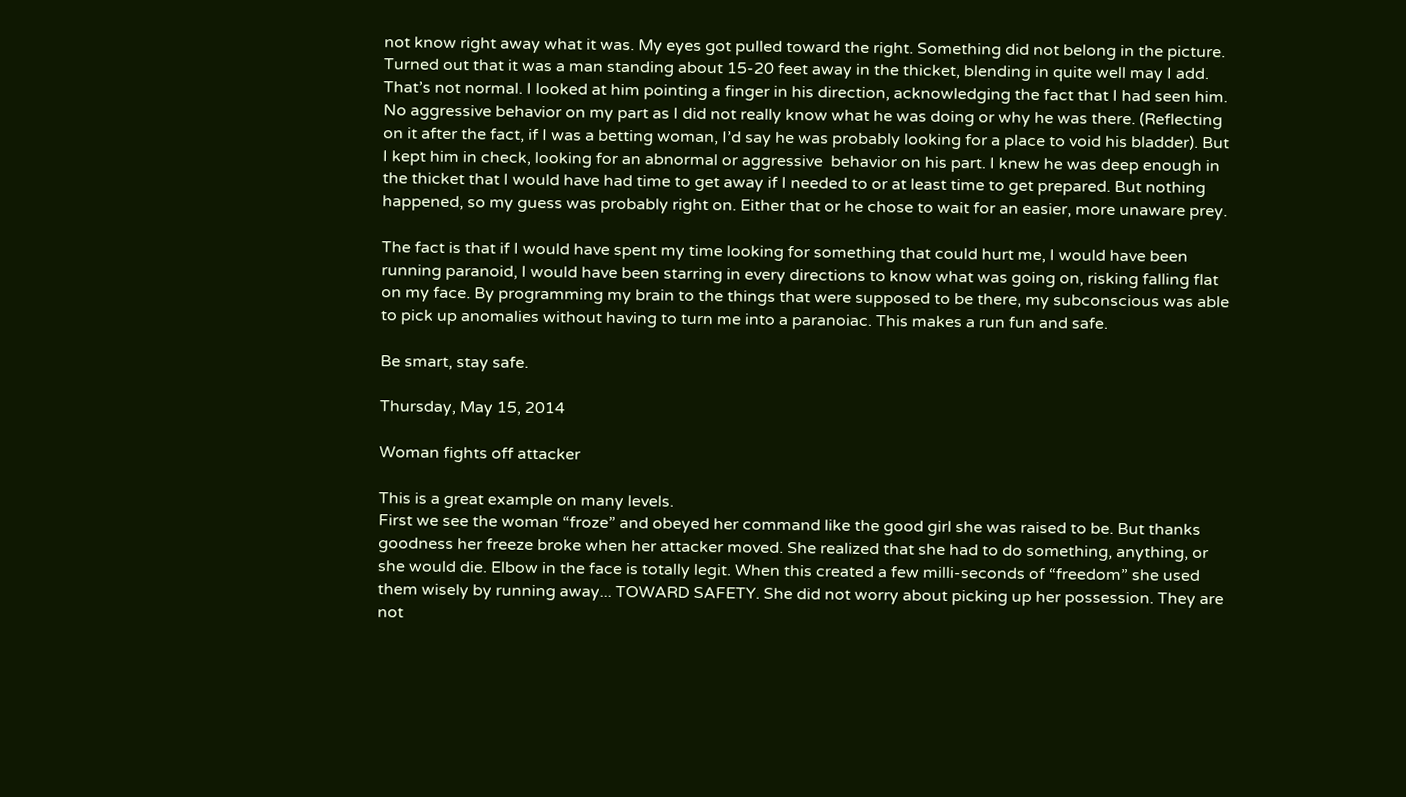not know right away what it was. My eyes got pulled toward the right. Something did not belong in the picture. Turned out that it was a man standing about 15-20 feet away in the thicket, blending in quite well may I add. That’s not normal. I looked at him pointing a finger in his direction, acknowledging the fact that I had seen him. No aggressive behavior on my part as I did not really know what he was doing or why he was there. (Reflecting on it after the fact, if I was a betting woman, I’d say he was probably looking for a place to void his bladder). But I kept him in check, looking for an abnormal or aggressive  behavior on his part. I knew he was deep enough in the thicket that I would have had time to get away if I needed to or at least time to get prepared. But nothing happened, so my guess was probably right on. Either that or he chose to wait for an easier, more unaware prey.

The fact is that if I would have spent my time looking for something that could hurt me, I would have been running paranoid, I would have been starring in every directions to know what was going on, risking falling flat on my face. By programming my brain to the things that were supposed to be there, my subconscious was able to pick up anomalies without having to turn me into a paranoiac. This makes a run fun and safe.

Be smart, stay safe.

Thursday, May 15, 2014

Woman fights off attacker

This is a great example on many levels.
First we see the woman “froze” and obeyed her command like the good girl she was raised to be. But thanks goodness her freeze broke when her attacker moved. She realized that she had to do something, anything, or she would die. Elbow in the face is totally legit. When this created a few milli-seconds of “freedom” she used them wisely by running away... TOWARD SAFETY. She did not worry about picking up her possession. They are not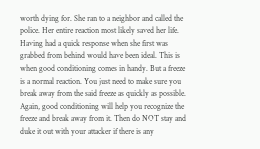worth dying for. She ran to a neighbor and called the police. Her entire reaction most likely saved her life.
Having had a quick response when she first was grabbed from behind would have been ideal. This is when good conditioning comes in handy. But a freeze is a normal reaction. You just need to make sure you break away from the said freeze as quickly as possible. Again, good conditioning will help you recognize the freeze and break away from it. Then do NOT stay and duke it out with your attacker if there is any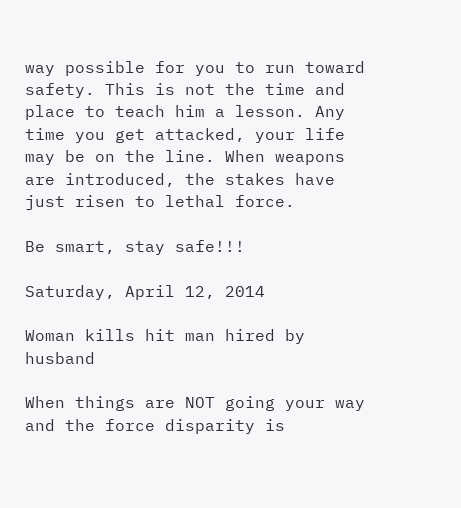way possible for you to run toward safety. This is not the time and place to teach him a lesson. Any time you get attacked, your life may be on the line. When weapons are introduced, the stakes have just risen to lethal force.

Be smart, stay safe!!!

Saturday, April 12, 2014

Woman kills hit man hired by husband

When things are NOT going your way and the force disparity is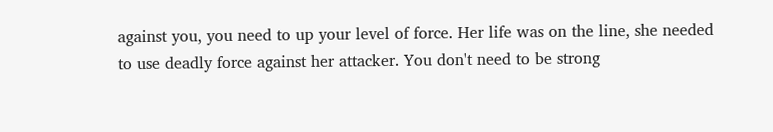against you, you need to up your level of force. Her life was on the line, she needed to use deadly force against her attacker. You don't need to be strong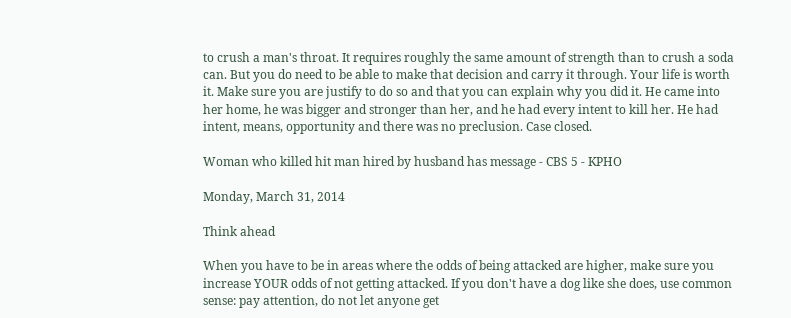to crush a man's throat. It requires roughly the same amount of strength than to crush a soda can. But you do need to be able to make that decision and carry it through. Your life is worth it. Make sure you are justify to do so and that you can explain why you did it. He came into her home, he was bigger and stronger than her, and he had every intent to kill her. He had intent, means, opportunity and there was no preclusion. Case closed.

Woman who killed hit man hired by husband has message - CBS 5 - KPHO

Monday, March 31, 2014

Think ahead

When you have to be in areas where the odds of being attacked are higher, make sure you increase YOUR odds of not getting attacked. If you don't have a dog like she does, use common sense: pay attention, do not let anyone get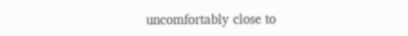uncomfortably close to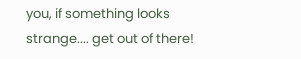you, if something looks strange.... get out of there!